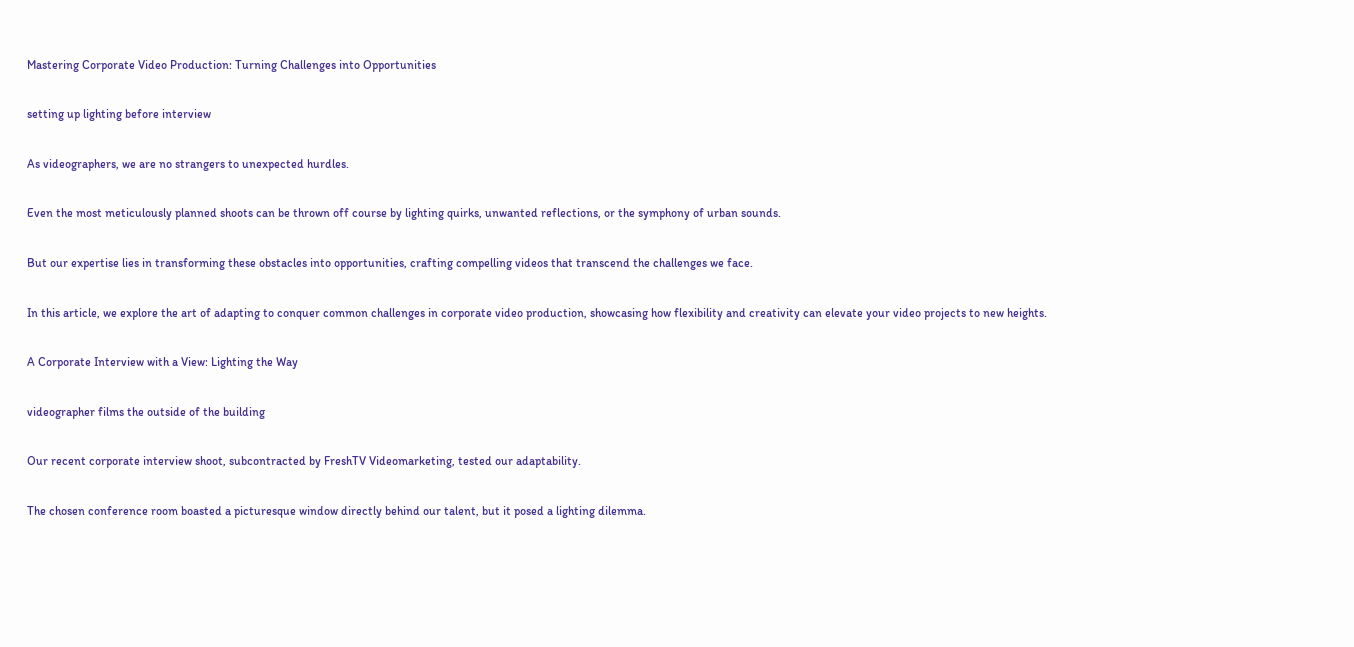Mastering Corporate Video Production: Turning Challenges into Opportunities

setting up lighting before interview

As videographers, we are no strangers to unexpected hurdles.

Even the most meticulously planned shoots can be thrown off course by lighting quirks, unwanted reflections, or the symphony of urban sounds.

But our expertise lies in transforming these obstacles into opportunities, crafting compelling videos that transcend the challenges we face.

In this article, we explore the art of adapting to conquer common challenges in corporate video production, showcasing how flexibility and creativity can elevate your video projects to new heights.

A Corporate Interview with a View: Lighting the Way

videographer films the outside of the building

Our recent corporate interview shoot, subcontracted by FreshTV Videomarketing, tested our adaptability.

The chosen conference room boasted a picturesque window directly behind our talent, but it posed a lighting dilemma.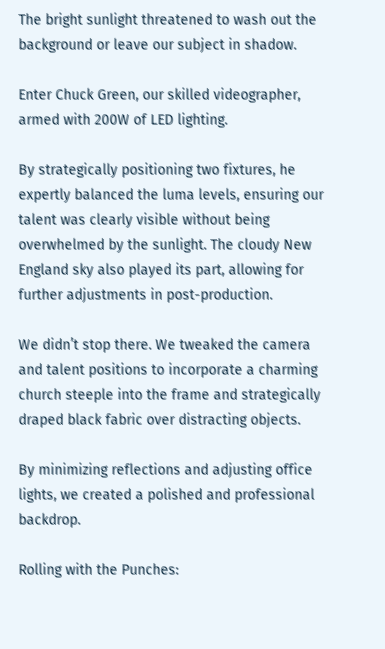The bright sunlight threatened to wash out the background or leave our subject in shadow.

Enter Chuck Green, our skilled videographer, armed with 200W of LED lighting.

By strategically positioning two fixtures, he expertly balanced the luma levels, ensuring our talent was clearly visible without being overwhelmed by the sunlight. The cloudy New England sky also played its part, allowing for further adjustments in post-production.

We didn’t stop there. We tweaked the camera and talent positions to incorporate a charming church steeple into the frame and strategically draped black fabric over distracting objects.

By minimizing reflections and adjusting office lights, we created a polished and professional backdrop.

Rolling with the Punches: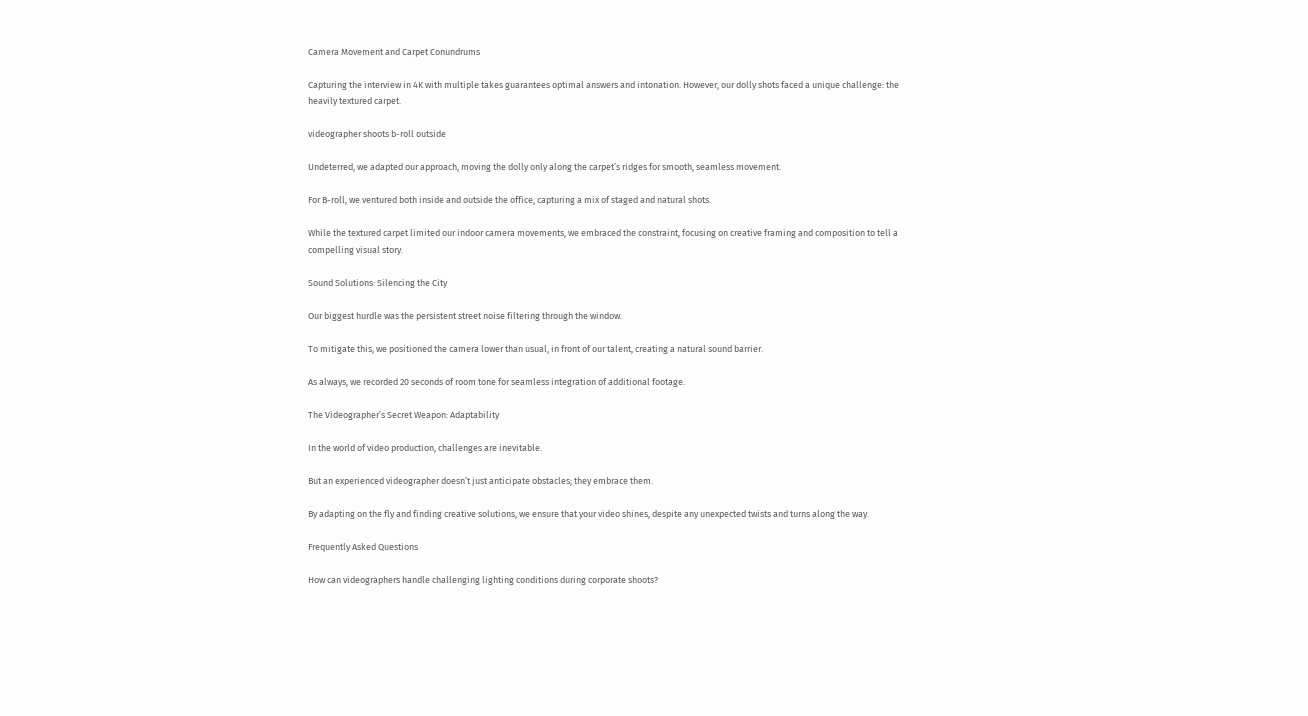Camera Movement and Carpet Conundrums

Capturing the interview in 4K with multiple takes guarantees optimal answers and intonation. However, our dolly shots faced a unique challenge: the heavily textured carpet.

videographer shoots b-roll outside

Undeterred, we adapted our approach, moving the dolly only along the carpet’s ridges for smooth, seamless movement.

For B-roll, we ventured both inside and outside the office, capturing a mix of staged and natural shots.

While the textured carpet limited our indoor camera movements, we embraced the constraint, focusing on creative framing and composition to tell a compelling visual story.

Sound Solutions: Silencing the City

Our biggest hurdle was the persistent street noise filtering through the window.

To mitigate this, we positioned the camera lower than usual, in front of our talent, creating a natural sound barrier.

As always, we recorded 20 seconds of room tone for seamless integration of additional footage.

The Videographer’s Secret Weapon: Adaptability

In the world of video production, challenges are inevitable.

But an experienced videographer doesn’t just anticipate obstacles; they embrace them.

By adapting on the fly and finding creative solutions, we ensure that your video shines, despite any unexpected twists and turns along the way.

Frequently Asked Questions

How can videographers handle challenging lighting conditions during corporate shoots?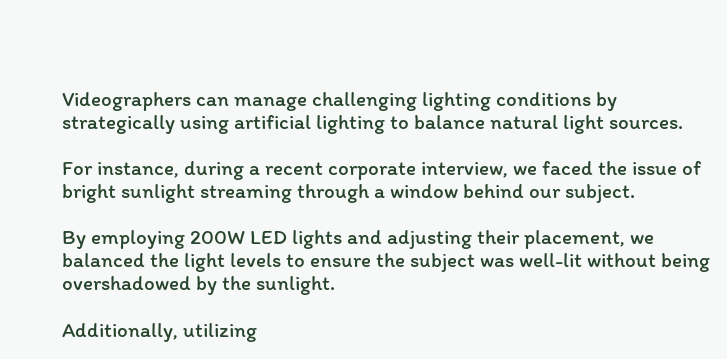Videographers can manage challenging lighting conditions by strategically using artificial lighting to balance natural light sources.

For instance, during a recent corporate interview, we faced the issue of bright sunlight streaming through a window behind our subject.

By employing 200W LED lights and adjusting their placement, we balanced the light levels to ensure the subject was well-lit without being overshadowed by the sunlight.

Additionally, utilizing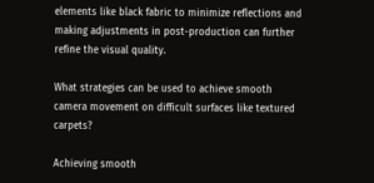elements like black fabric to minimize reflections and making adjustments in post-production can further refine the visual quality.

What strategies can be used to achieve smooth camera movement on difficult surfaces like textured carpets?

Achieving smooth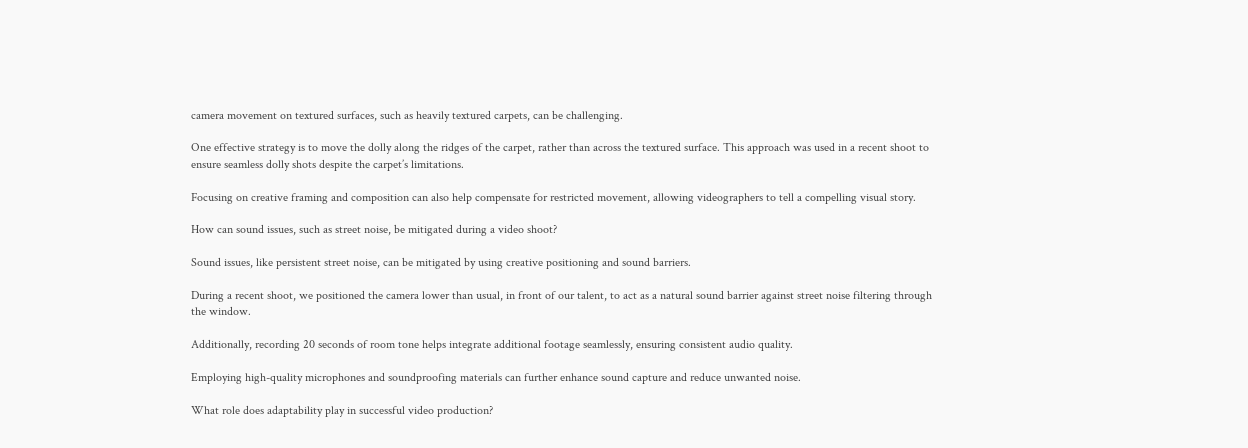camera movement on textured surfaces, such as heavily textured carpets, can be challenging.

One effective strategy is to move the dolly along the ridges of the carpet, rather than across the textured surface. This approach was used in a recent shoot to ensure seamless dolly shots despite the carpet’s limitations.

Focusing on creative framing and composition can also help compensate for restricted movement, allowing videographers to tell a compelling visual story.

How can sound issues, such as street noise, be mitigated during a video shoot?

Sound issues, like persistent street noise, can be mitigated by using creative positioning and sound barriers.

During a recent shoot, we positioned the camera lower than usual, in front of our talent, to act as a natural sound barrier against street noise filtering through the window.

Additionally, recording 20 seconds of room tone helps integrate additional footage seamlessly, ensuring consistent audio quality.

Employing high-quality microphones and soundproofing materials can further enhance sound capture and reduce unwanted noise.

What role does adaptability play in successful video production?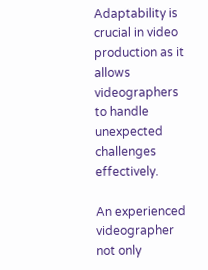Adaptability is crucial in video production as it allows videographers to handle unexpected challenges effectively.

An experienced videographer not only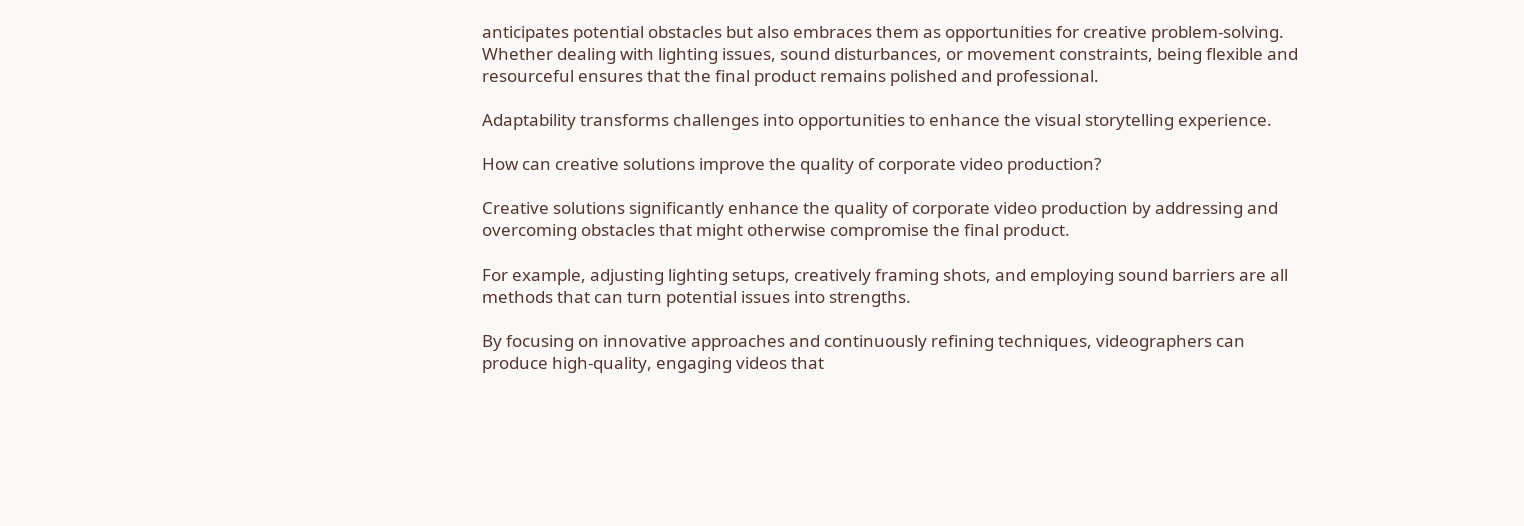anticipates potential obstacles but also embraces them as opportunities for creative problem-solving. Whether dealing with lighting issues, sound disturbances, or movement constraints, being flexible and resourceful ensures that the final product remains polished and professional.

Adaptability transforms challenges into opportunities to enhance the visual storytelling experience.

How can creative solutions improve the quality of corporate video production?

Creative solutions significantly enhance the quality of corporate video production by addressing and overcoming obstacles that might otherwise compromise the final product.

For example, adjusting lighting setups, creatively framing shots, and employing sound barriers are all methods that can turn potential issues into strengths.

By focusing on innovative approaches and continuously refining techniques, videographers can produce high-quality, engaging videos that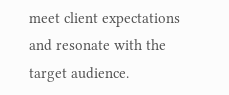meet client expectations and resonate with the target audience.